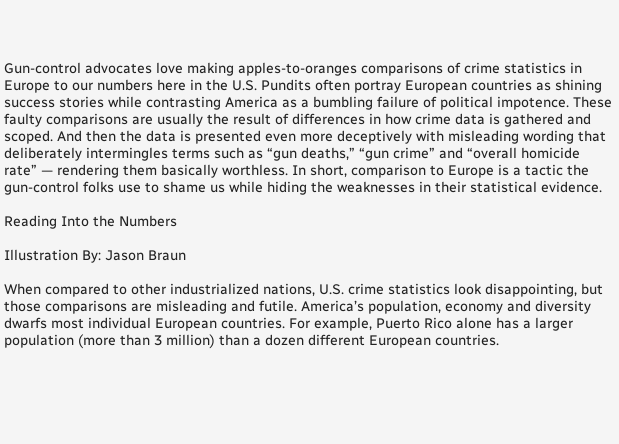Gun-control advocates love making apples-to-oranges comparisons of crime statistics in Europe to our numbers here in the U.S. Pundits often portray European countries as shining success stories while contrasting America as a bumbling failure of political impotence. These faulty comparisons are usually the result of differences in how crime data is gathered and scoped. And then the data is presented even more deceptively with misleading wording that deliberately intermingles terms such as “gun deaths,” “gun crime” and “overall homicide rate” — rendering them basically worthless. In short, comparison to Europe is a tactic the gun-control folks use to shame us while hiding the weaknesses in their statistical evidence.

Reading Into the Numbers

Illustration By: Jason Braun

When compared to other industrialized nations, U.S. crime statistics look disappointing, but those comparisons are misleading and futile. America’s population, economy and diversity dwarfs most individual European countries. For example, Puerto Rico alone has a larger population (more than 3 million) than a dozen different European countries.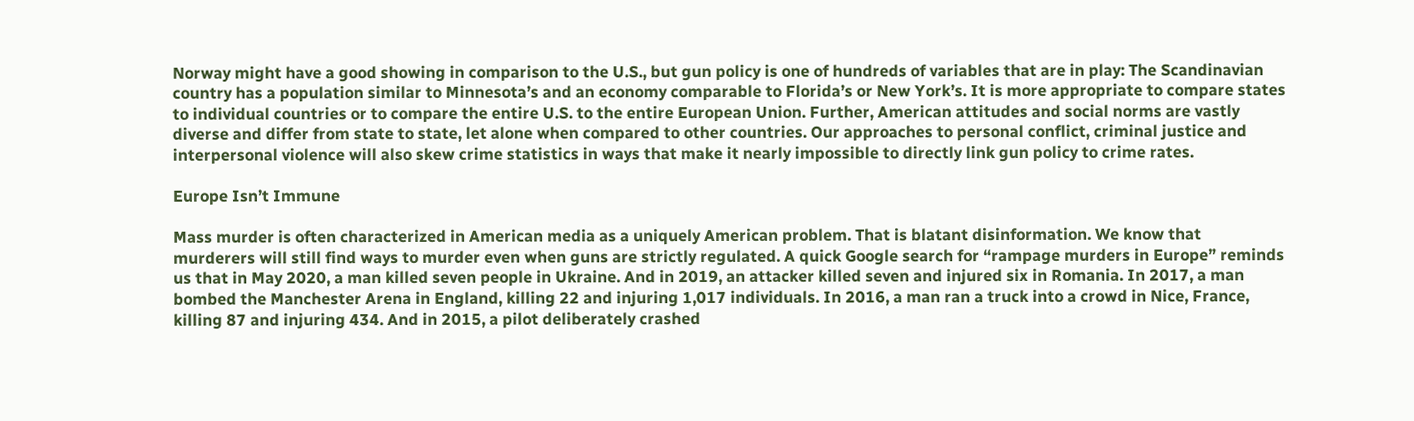Norway might have a good showing in comparison to the U.S., but gun policy is one of hundreds of variables that are in play: The Scandinavian country has a population similar to Minnesota’s and an economy comparable to Florida’s or New York’s. It is more appropriate to compare states to individual countries or to compare the entire U.S. to the entire European Union. Further, American attitudes and social norms are vastly diverse and differ from state to state, let alone when compared to other countries. Our approaches to personal conflict, criminal justice and interpersonal violence will also skew crime statistics in ways that make it nearly impossible to directly link gun policy to crime rates.

Europe Isn’t Immune

Mass murder is often characterized in American media as a uniquely American problem. That is blatant disinformation. We know that murderers will still find ways to murder even when guns are strictly regulated. A quick Google search for “rampage murders in Europe” reminds us that in May 2020, a man killed seven people in Ukraine. And in 2019, an attacker killed seven and injured six in Romania. In 2017, a man bombed the Manchester Arena in England, killing 22 and injuring 1,017 individuals. In 2016, a man ran a truck into a crowd in Nice, France, killing 87 and injuring 434. And in 2015, a pilot deliberately crashed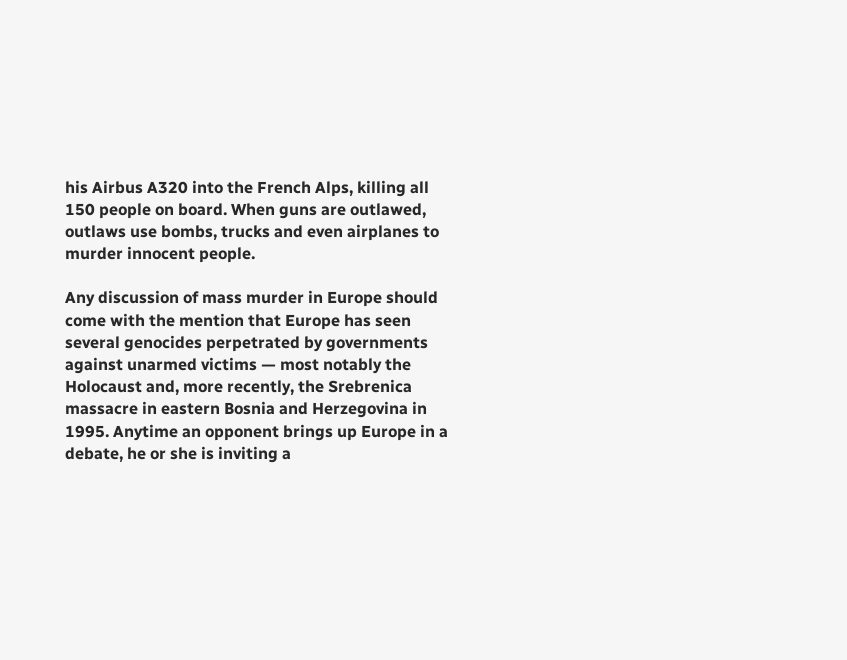his Airbus A320 into the French Alps, killing all 150 people on board. When guns are outlawed, outlaws use bombs, trucks and even airplanes to murder innocent people.

Any discussion of mass murder in Europe should come with the mention that Europe has seen several genocides perpetrated by governments against unarmed victims — most notably the Holocaust and, more recently, the Srebrenica massacre in eastern Bosnia and Herzegovina in 1995. Anytime an opponent brings up Europe in a debate, he or she is inviting a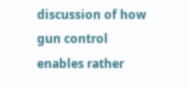discussion of how gun control enables rather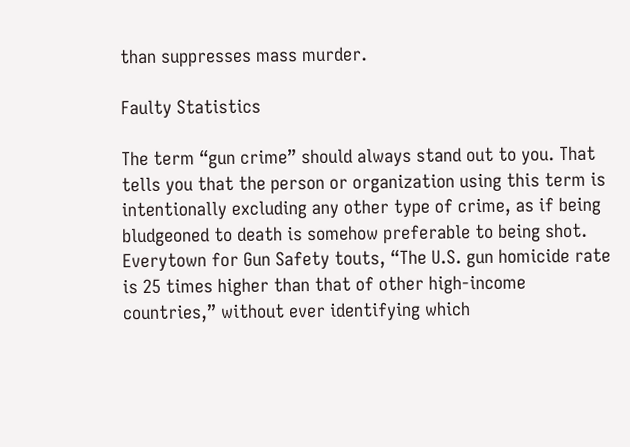than suppresses mass murder.

Faulty Statistics

The term “gun crime” should always stand out to you. That tells you that the person or organization using this term is intentionally excluding any other type of crime, as if being bludgeoned to death is somehow preferable to being shot. Everytown for Gun Safety touts, “The U.S. gun homicide rate is 25 times higher than that of other high-income countries,” without ever identifying which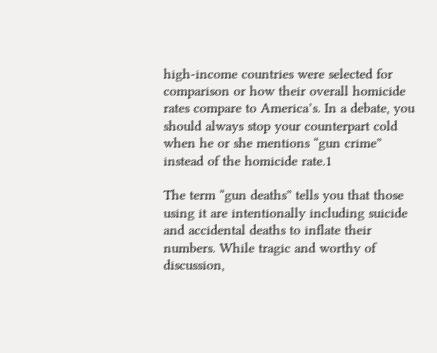high-income countries were selected for comparison or how their overall homicide rates compare to America’s. In a debate, you should always stop your counterpart cold when he or she mentions “gun crime” instead of the homicide rate.1

The term “gun deaths” tells you that those using it are intentionally including suicide and accidental deaths to inflate their numbers. While tragic and worthy of discussion,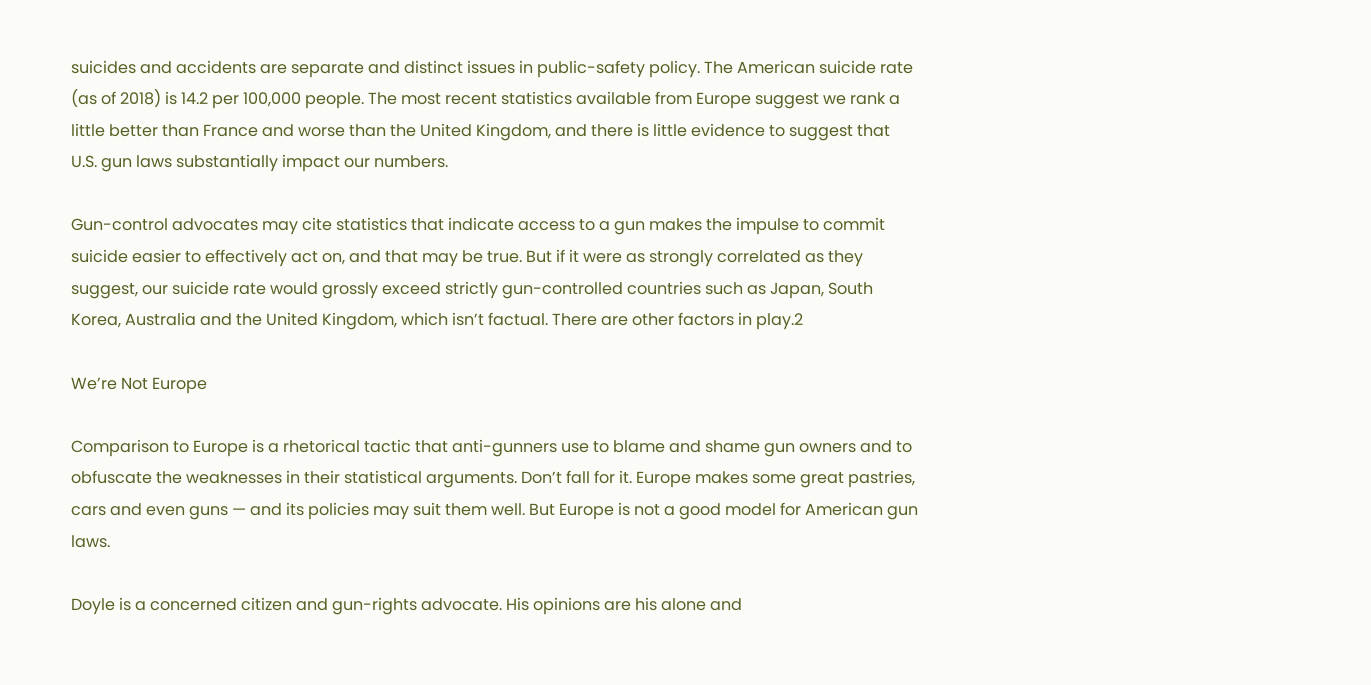suicides and accidents are separate and distinct issues in public-safety policy. The American suicide rate (as of 2018) is 14.2 per 100,000 people. The most recent statistics available from Europe suggest we rank a little better than France and worse than the United Kingdom, and there is little evidence to suggest that U.S. gun laws substantially impact our numbers.

Gun-control advocates may cite statistics that indicate access to a gun makes the impulse to commit suicide easier to effectively act on, and that may be true. But if it were as strongly correlated as they suggest, our suicide rate would grossly exceed strictly gun-controlled countries such as Japan, South Korea, Australia and the United Kingdom, which isn’t factual. There are other factors in play.2

We’re Not Europe

Comparison to Europe is a rhetorical tactic that anti-gunners use to blame and shame gun owners and to obfuscate the weaknesses in their statistical arguments. Don’t fall for it. Europe makes some great pastries, cars and even guns — and its policies may suit them well. But Europe is not a good model for American gun laws.

Doyle is a concerned citizen and gun-rights advocate. His opinions are his alone and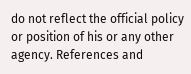do not reflect the official policy or position of his or any other agency. References and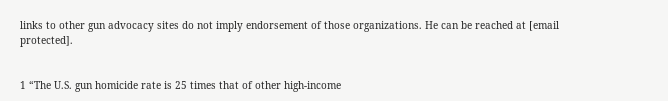links to other gun advocacy sites do not imply endorsement of those organizations. He can be reached at [email protected].


1 “The U.S. gun homicide rate is 25 times that of other high-income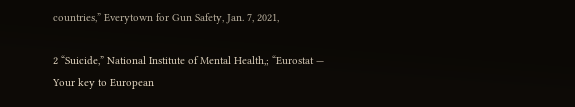countries,” Everytown for Gun Safety, Jan. 7, 2021,

2 “Suicide,” National Institute of Mental Health,; “Eurostat — Your key to European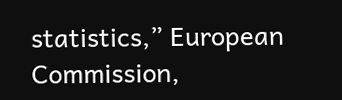statistics,” European Commission,